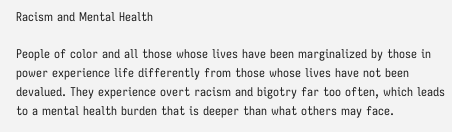Racism and Mental Health

People of color and all those whose lives have been marginalized by those in power experience life differently from those whose lives have not been devalued. They experience overt racism and bigotry far too often, which leads to a mental health burden that is deeper than what others may face.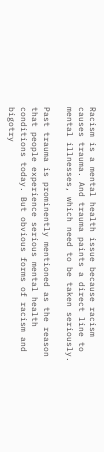Racism is a mental health issue because racism causes trauma. And trauma paints a direct line to mental illnesses, which need to be taken seriously.

Past trauma is prominently mentioned as the reason that people experience serious mental health conditions today. But obvious forms of racism and bigotry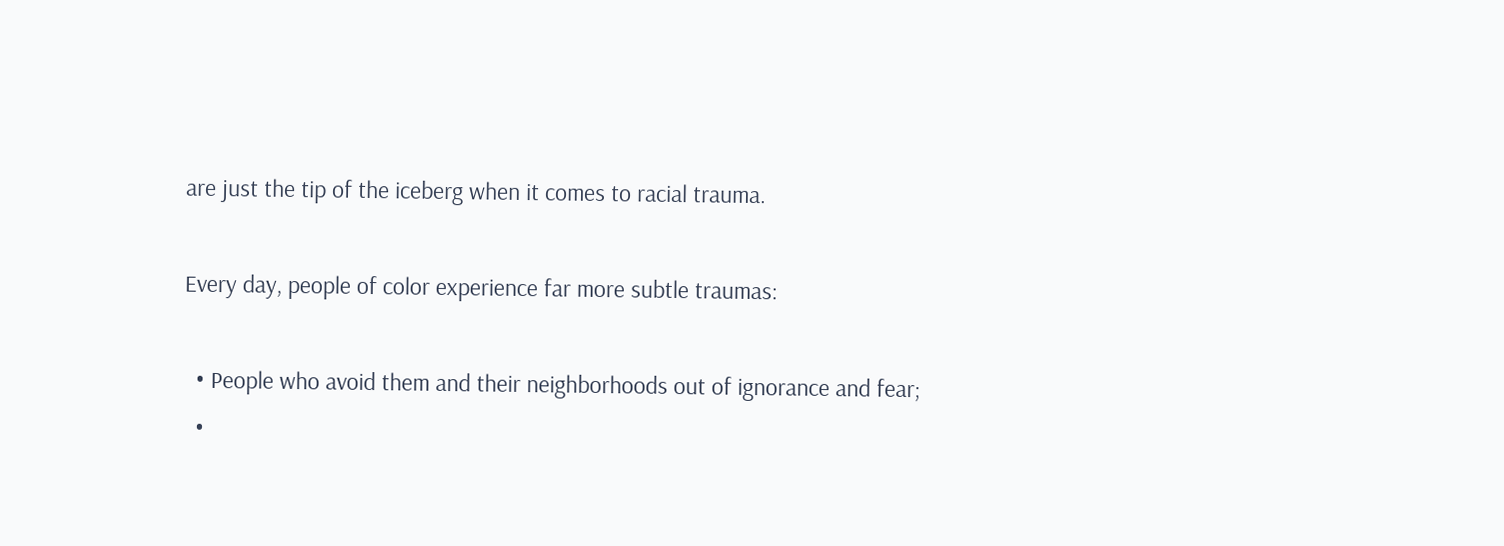are just the tip of the iceberg when it comes to racial trauma.

Every day, people of color experience far more subtle traumas:

  • People who avoid them and their neighborhoods out of ignorance and fear;
  •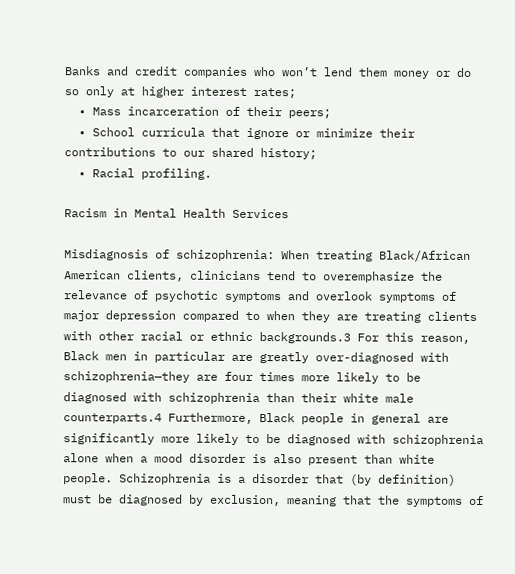Banks and credit companies who won’t lend them money or do so only at higher interest rates;
  • Mass incarceration of their peers;
  • School curricula that ignore or minimize their contributions to our shared history;
  • Racial profiling.

Racism in Mental Health Services

Misdiagnosis of schizophrenia: When treating Black/African American clients, clinicians tend to overemphasize the relevance of psychotic symptoms and overlook symptoms of major depression compared to when they are treating clients with other racial or ethnic backgrounds.3 For this reason, Black men in particular are greatly over-diagnosed with schizophrenia—they are four times more likely to be diagnosed with schizophrenia than their white male counterparts.4 Furthermore, Black people in general are significantly more likely to be diagnosed with schizophrenia alone when a mood disorder is also present than white people. Schizophrenia is a disorder that (by definition) must be diagnosed by exclusion, meaning that the symptoms of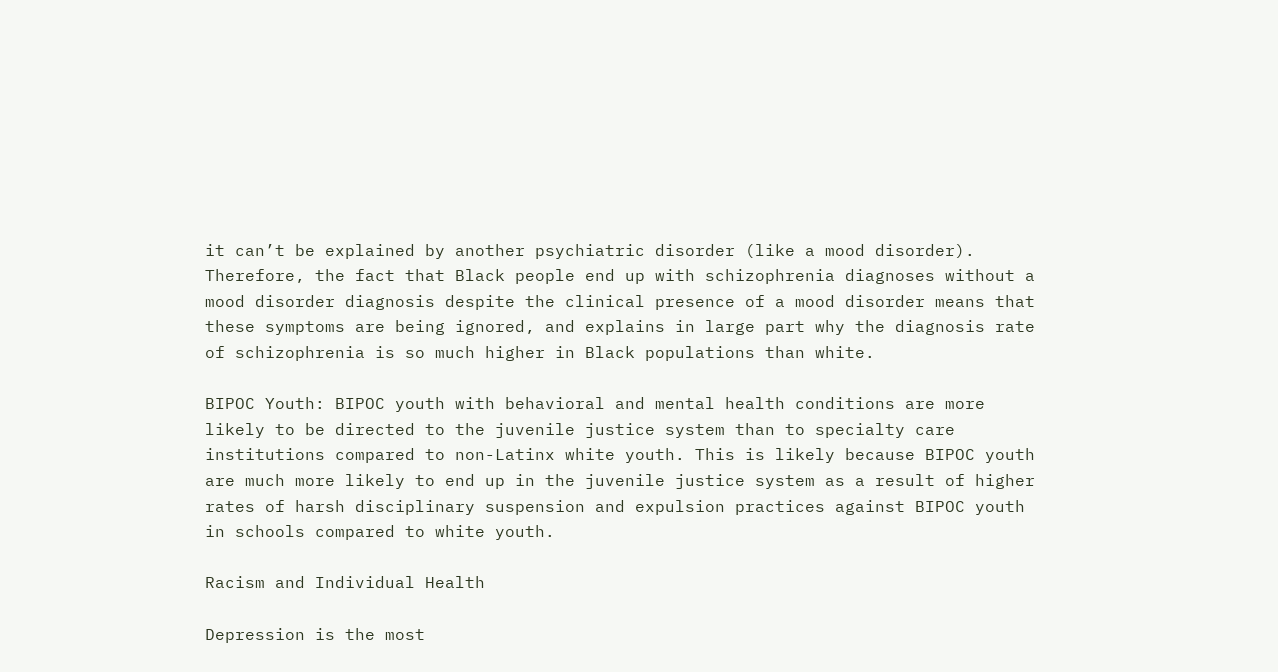it can’t be explained by another psychiatric disorder (like a mood disorder). Therefore, the fact that Black people end up with schizophrenia diagnoses without a mood disorder diagnosis despite the clinical presence of a mood disorder means that these symptoms are being ignored, and explains in large part why the diagnosis rate of schizophrenia is so much higher in Black populations than white.

BIPOC Youth: BIPOC youth with behavioral and mental health conditions are more likely to be directed to the juvenile justice system than to specialty care institutions compared to non-Latinx white youth. This is likely because BIPOC youth are much more likely to end up in the juvenile justice system as a result of higher rates of harsh disciplinary suspension and expulsion practices against BIPOC youth in schools compared to white youth.

Racism and Individual Health

Depression is the most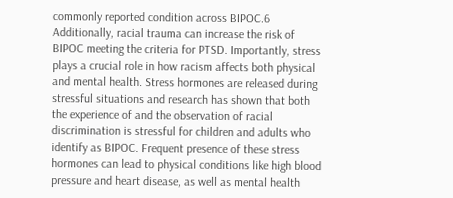commonly reported condition across BIPOC.6 Additionally, racial trauma can increase the risk of BIPOC meeting the criteria for PTSD. Importantly, stress plays a crucial role in how racism affects both physical and mental health. Stress hormones are released during stressful situations and research has shown that both the experience of and the observation of racial discrimination is stressful for children and adults who identify as BIPOC. Frequent presence of these stress hormones can lead to physical conditions like high blood pressure and heart disease, as well as mental health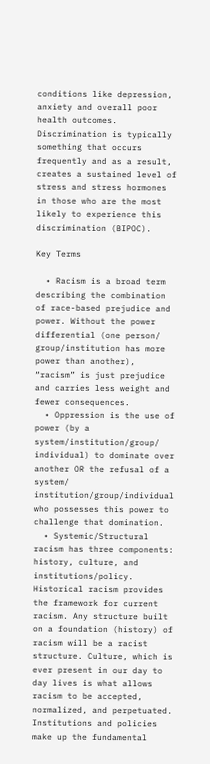conditions like depression, anxiety and overall poor health outcomes. Discrimination is typically something that occurs frequently and as a result, creates a sustained level of stress and stress hormones in those who are the most likely to experience this discrimination (BIPOC).

Key Terms

  • Racism is a broad term describing the combination of race-based prejudice and power. Without the power differential (one person/ group/institution has more power than another), “racism” is just prejudice and carries less weight and fewer consequences.
  • Oppression is the use of power (by a system/institution/group/ individual) to dominate over another OR the refusal of a system/ institution/group/individual who possesses this power to challenge that domination.
  • Systemic/Structural racism has three components: history, culture, and institutions/policy. Historical racism provides the framework for current racism. Any structure built on a foundation (history) of racism will be a racist structure. Culture, which is ever present in our day to day lives is what allows racism to be accepted, normalized, and perpetuated. Institutions and policies make up the fundamental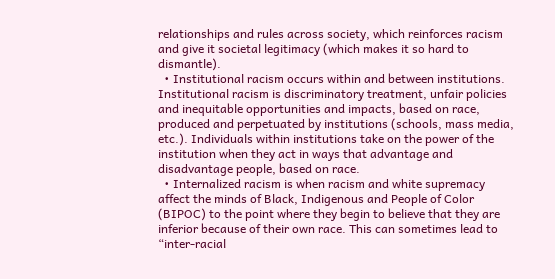relationships and rules across society, which reinforces racism and give it societal legitimacy (which makes it so hard to dismantle).
  • Institutional racism occurs within and between institutions. Institutional racism is discriminatory treatment, unfair policies and inequitable opportunities and impacts, based on race, produced and perpetuated by institutions (schools, mass media, etc.). Individuals within institutions take on the power of the institution when they act in ways that advantage and disadvantage people, based on race.
  • Internalized racism is when racism and white supremacy affect the minds of Black, Indigenous and People of Color (BIPOC) to the point where they begin to believe that they are inferior because of their own race. This can sometimes lead to “inter-racial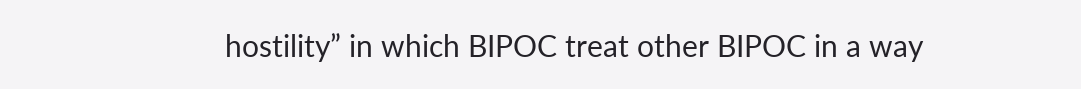hostility” in which BIPOC treat other BIPOC in a way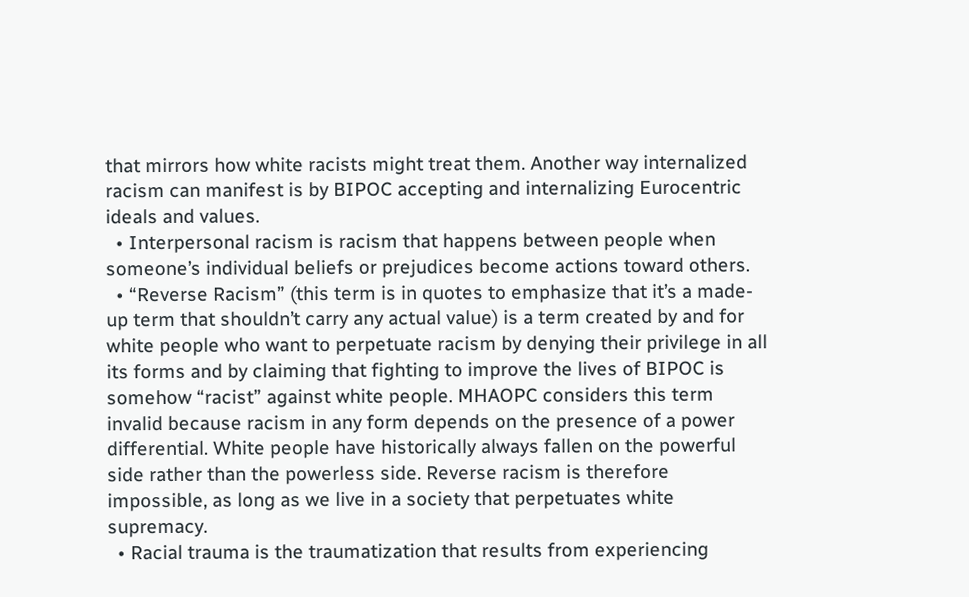that mirrors how white racists might treat them. Another way internalized racism can manifest is by BIPOC accepting and internalizing Eurocentric ideals and values.
  • Interpersonal racism is racism that happens between people when someone’s individual beliefs or prejudices become actions toward others.
  • “Reverse Racism” (this term is in quotes to emphasize that it’s a made-up term that shouldn’t carry any actual value) is a term created by and for white people who want to perpetuate racism by denying their privilege in all its forms and by claiming that fighting to improve the lives of BIPOC is somehow “racist” against white people. MHAOPC considers this term invalid because racism in any form depends on the presence of a power differential. White people have historically always fallen on the powerful side rather than the powerless side. Reverse racism is therefore impossible, as long as we live in a society that perpetuates white supremacy.
  • Racial trauma is the traumatization that results from experiencing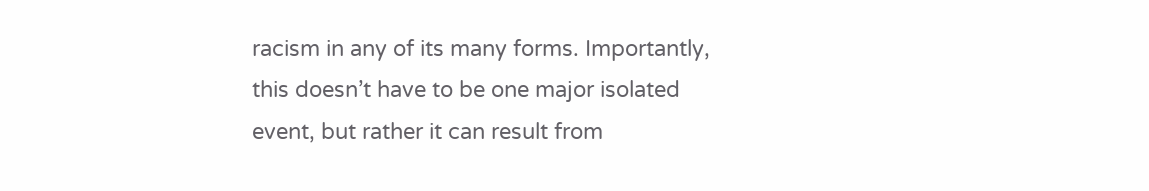racism in any of its many forms. Importantly, this doesn’t have to be one major isolated event, but rather it can result from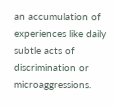an accumulation of experiences like daily subtle acts of discrimination or microaggressions.